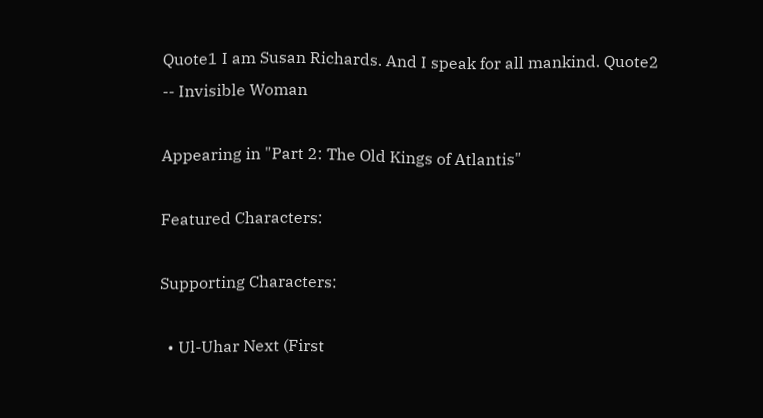Quote1 I am Susan Richards. And I speak for all mankind. Quote2
-- Invisible Woman

Appearing in "Part 2: The Old Kings of Atlantis"

Featured Characters:

Supporting Characters:

  • Ul-Uhar Next (First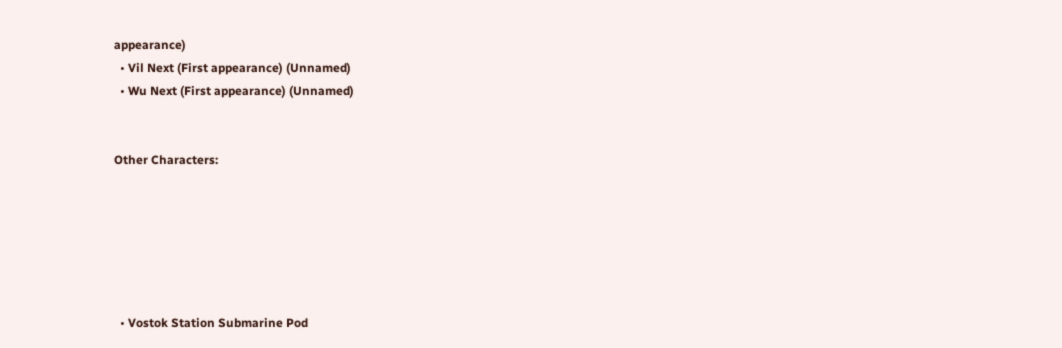appearance)
  • Vil Next (First appearance) (Unnamed)
  • Wu Next (First appearance) (Unnamed)


Other Characters:






  • Vostok Station Submarine Pod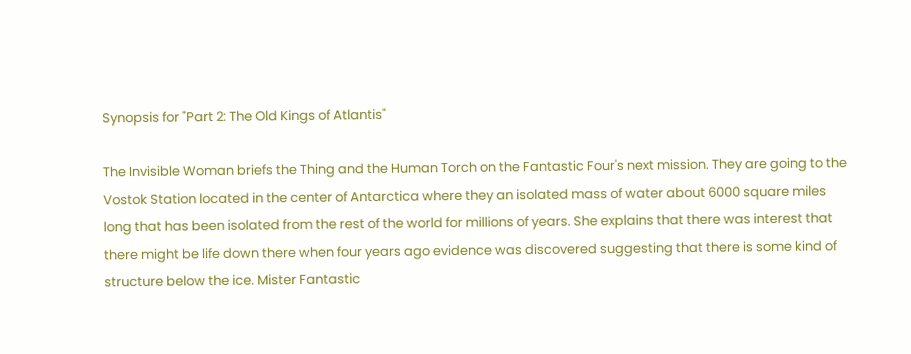Synopsis for "Part 2: The Old Kings of Atlantis"

The Invisible Woman briefs the Thing and the Human Torch on the Fantastic Four's next mission. They are going to the Vostok Station located in the center of Antarctica where they an isolated mass of water about 6000 square miles long that has been isolated from the rest of the world for millions of years. She explains that there was interest that there might be life down there when four years ago evidence was discovered suggesting that there is some kind of structure below the ice. Mister Fantastic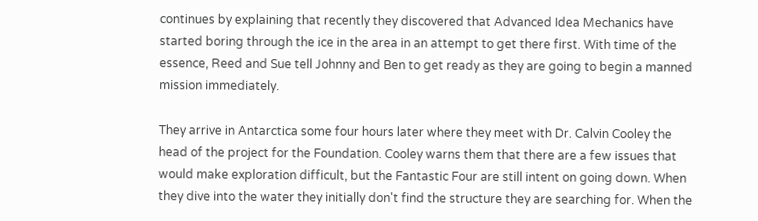continues by explaining that recently they discovered that Advanced Idea Mechanics have started boring through the ice in the area in an attempt to get there first. With time of the essence, Reed and Sue tell Johnny and Ben to get ready as they are going to begin a manned mission immediately.

They arrive in Antarctica some four hours later where they meet with Dr. Calvin Cooley the head of the project for the Foundation. Cooley warns them that there are a few issues that would make exploration difficult, but the Fantastic Four are still intent on going down. When they dive into the water they initially don't find the structure they are searching for. When the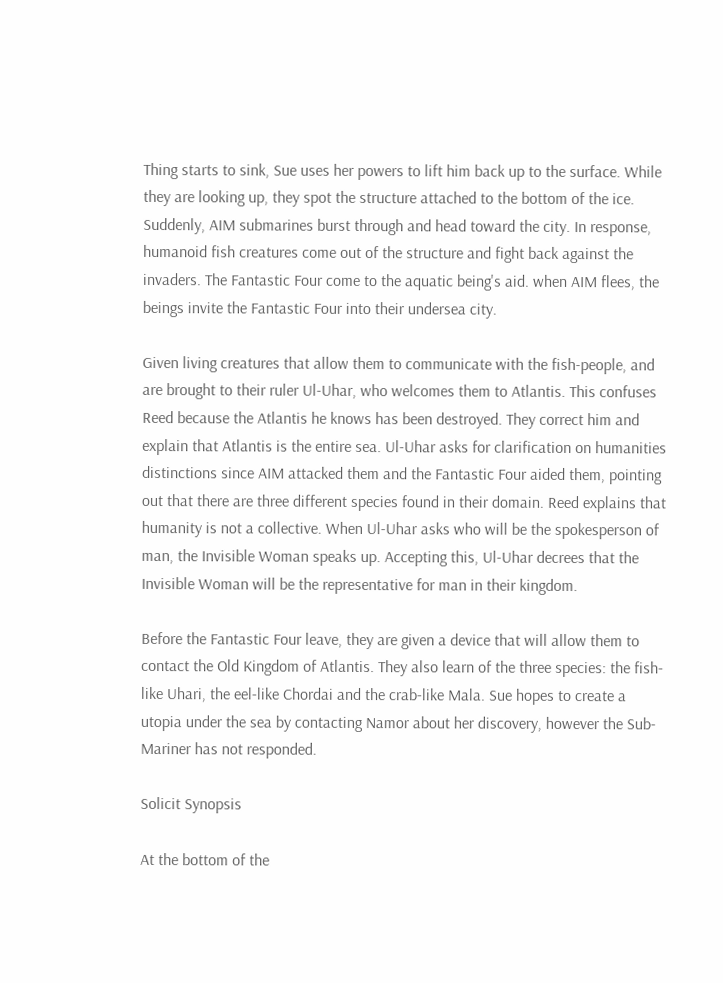Thing starts to sink, Sue uses her powers to lift him back up to the surface. While they are looking up, they spot the structure attached to the bottom of the ice. Suddenly, AIM submarines burst through and head toward the city. In response, humanoid fish creatures come out of the structure and fight back against the invaders. The Fantastic Four come to the aquatic being's aid. when AIM flees, the beings invite the Fantastic Four into their undersea city.

Given living creatures that allow them to communicate with the fish-people, and are brought to their ruler Ul-Uhar, who welcomes them to Atlantis. This confuses Reed because the Atlantis he knows has been destroyed. They correct him and explain that Atlantis is the entire sea. Ul-Uhar asks for clarification on humanities distinctions since AIM attacked them and the Fantastic Four aided them, pointing out that there are three different species found in their domain. Reed explains that humanity is not a collective. When Ul-Uhar asks who will be the spokesperson of man, the Invisible Woman speaks up. Accepting this, Ul-Uhar decrees that the Invisible Woman will be the representative for man in their kingdom.

Before the Fantastic Four leave, they are given a device that will allow them to contact the Old Kingdom of Atlantis. They also learn of the three species: the fish-like Uhari, the eel-like Chordai and the crab-like Mala. Sue hopes to create a utopia under the sea by contacting Namor about her discovery, however the Sub-Mariner has not responded.

Solicit Synopsis

At the bottom of the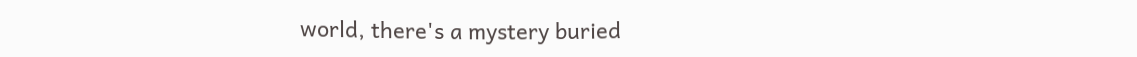world, there's a mystery buried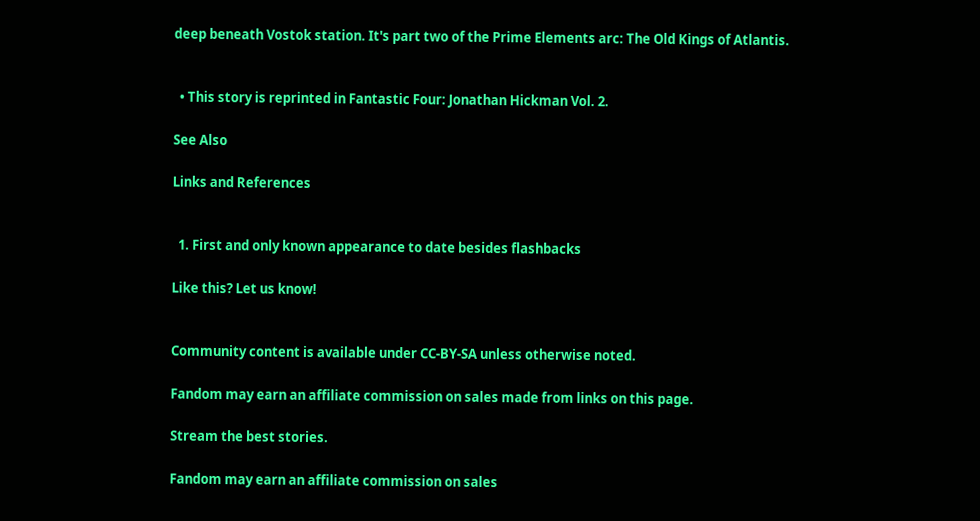deep beneath Vostok station. It's part two of the Prime Elements arc: The Old Kings of Atlantis.


  • This story is reprinted in Fantastic Four: Jonathan Hickman Vol. 2.

See Also

Links and References


  1. First and only known appearance to date besides flashbacks

Like this? Let us know!


Community content is available under CC-BY-SA unless otherwise noted.

Fandom may earn an affiliate commission on sales made from links on this page.

Stream the best stories.

Fandom may earn an affiliate commission on sales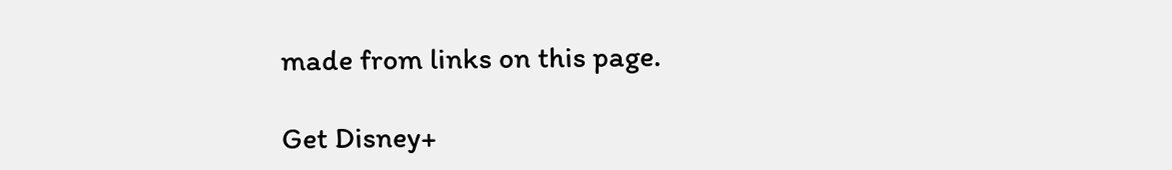made from links on this page.

Get Disney+